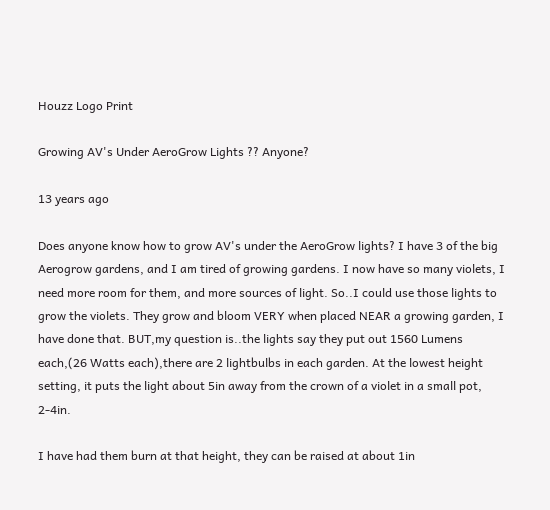Houzz Logo Print

Growing AV's Under AeroGrow Lights ?? Anyone?

13 years ago

Does anyone know how to grow AV's under the AeroGrow lights? I have 3 of the big Aerogrow gardens, and I am tired of growing gardens. I now have so many violets, I need more room for them, and more sources of light. So..I could use those lights to grow the violets. They grow and bloom VERY when placed NEAR a growing garden, I have done that. BUT,my question is..the lights say they put out 1560 Lumens each,(26 Watts each),there are 2 lightbulbs in each garden. At the lowest height setting, it puts the light about 5in away from the crown of a violet in a small pot, 2-4in.

I have had them burn at that height, they can be raised at about 1in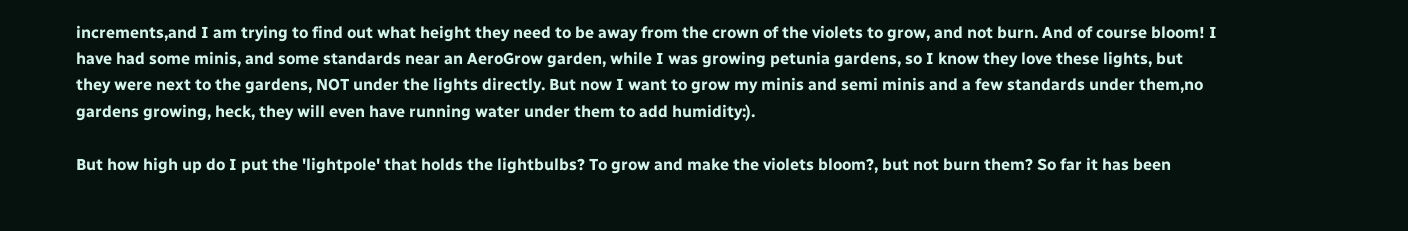increments,and I am trying to find out what height they need to be away from the crown of the violets to grow, and not burn. And of course bloom! I have had some minis, and some standards near an AeroGrow garden, while I was growing petunia gardens, so I know they love these lights, but they were next to the gardens, NOT under the lights directly. But now I want to grow my minis and semi minis and a few standards under them,no gardens growing, heck, they will even have running water under them to add humidity:).

But how high up do I put the 'lightpole' that holds the lightbulbs? To grow and make the violets bloom?, but not burn them? So far it has been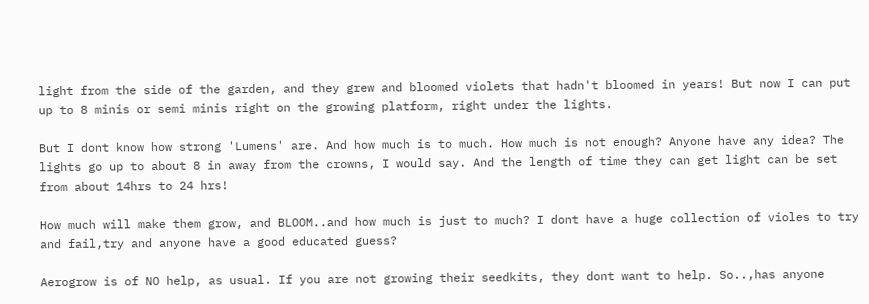light from the side of the garden, and they grew and bloomed violets that hadn't bloomed in years! But now I can put up to 8 minis or semi minis right on the growing platform, right under the lights.

But I dont know how strong 'Lumens' are. And how much is to much. How much is not enough? Anyone have any idea? The lights go up to about 8 in away from the crowns, I would say. And the length of time they can get light can be set from about 14hrs to 24 hrs!

How much will make them grow, and BLOOM..and how much is just to much? I dont have a huge collection of violes to try and fail,try and anyone have a good educated guess?

Aerogrow is of NO help, as usual. If you are not growing their seedkits, they dont want to help. So..,has anyone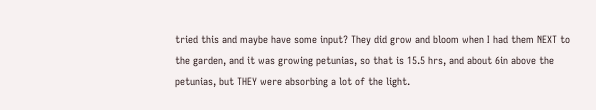tried this and maybe have some input? They did grow and bloom when I had them NEXT to the garden, and it was growing petunias, so that is 15.5 hrs, and about 6in above the petunias, but THEY were absorbing a lot of the light.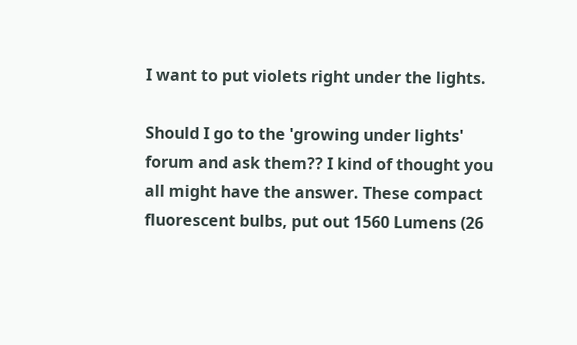I want to put violets right under the lights.

Should I go to the 'growing under lights' forum and ask them?? I kind of thought you all might have the answer. These compact fluorescent bulbs, put out 1560 Lumens (26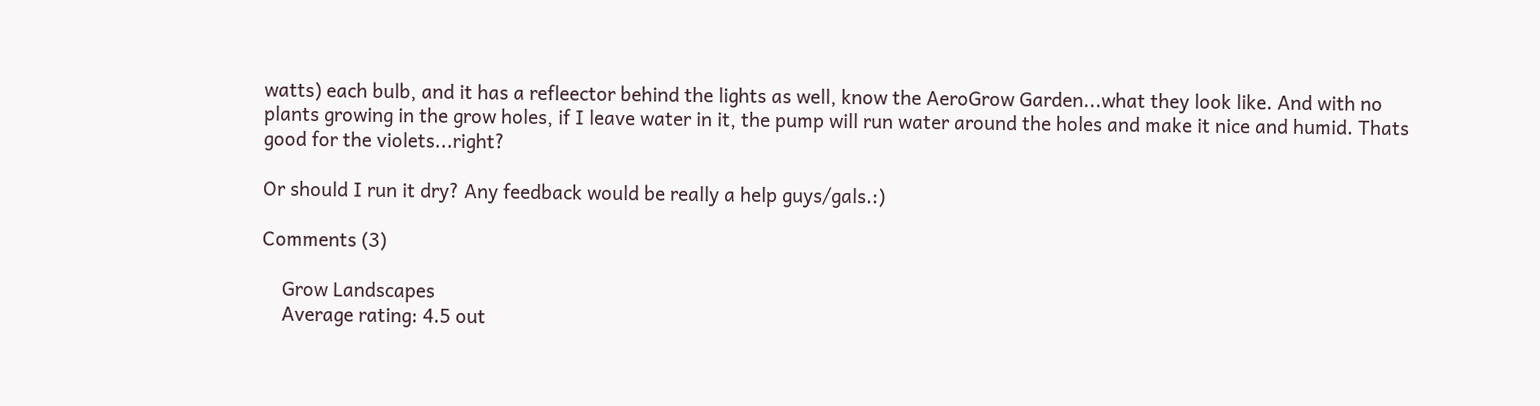watts) each bulb, and it has a refleector behind the lights as well, know the AeroGrow Garden...what they look like. And with no plants growing in the grow holes, if I leave water in it, the pump will run water around the holes and make it nice and humid. Thats good for the violets...right?

Or should I run it dry? Any feedback would be really a help guys/gals.:)

Comments (3)

    Grow Landscapes
    Average rating: 4.5 out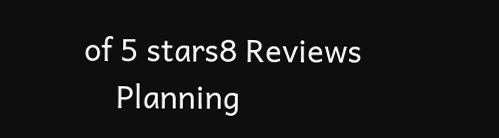of 5 stars8 Reviews
    Planning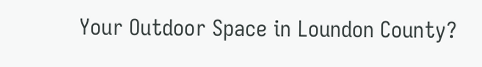Your Outdoor Space in Loundon County?